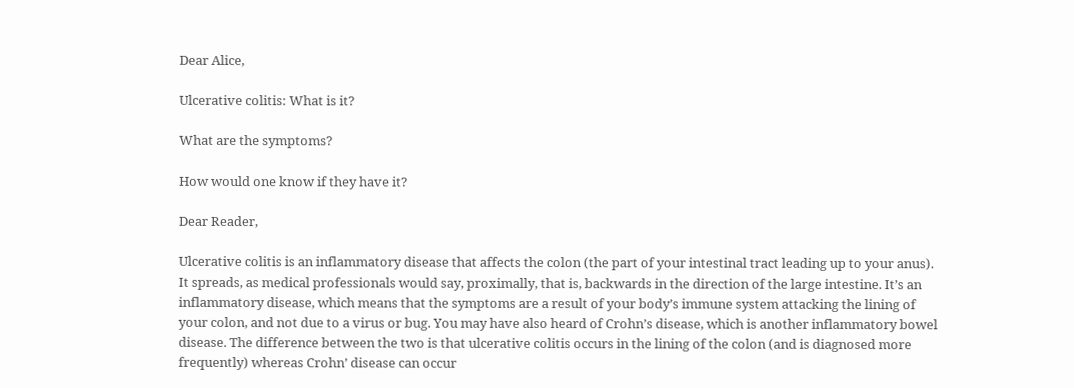Dear Alice,

Ulcerative colitis: What is it?

What are the symptoms?

How would one know if they have it?

Dear Reader,

Ulcerative colitis is an inflammatory disease that affects the colon (the part of your intestinal tract leading up to your anus). It spreads, as medical professionals would say, proximally, that is, backwards in the direction of the large intestine. It’s an inflammatory disease, which means that the symptoms are a result of your body’s immune system attacking the lining of your colon, and not due to a virus or bug. You may have also heard of Crohn’s disease, which is another inflammatory bowel disease. The difference between the two is that ulcerative colitis occurs in the lining of the colon (and is diagnosed more frequently) whereas Crohn’ disease can occur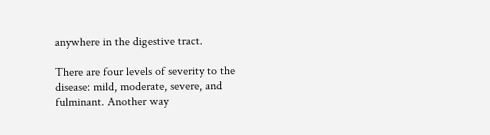anywhere in the digestive tract.

There are four levels of severity to the disease: mild, moderate, severe, and fulminant. Another way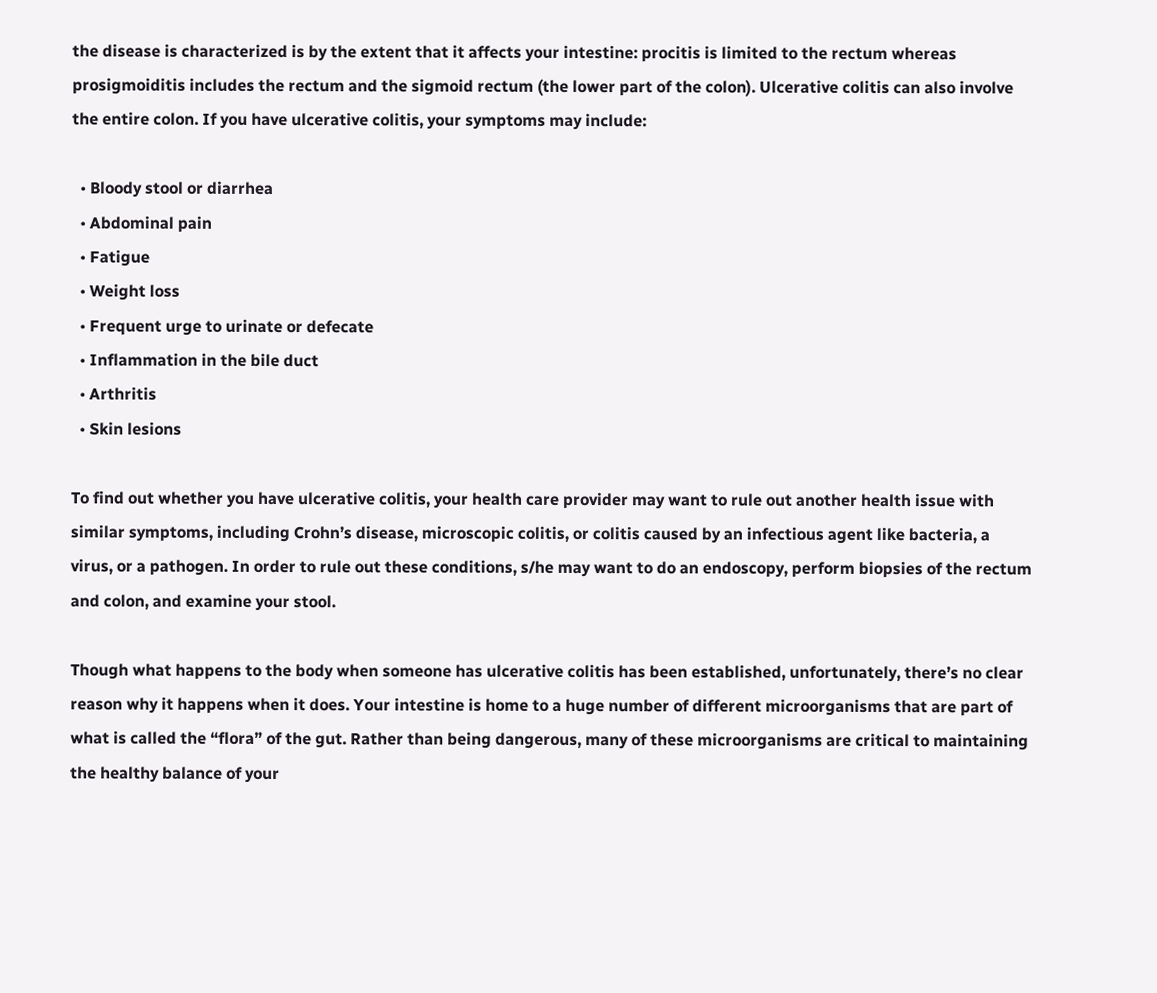the disease is characterized is by the extent that it affects your intestine: procitis is limited to the rectum whereas prosigmoiditis includes the rectum and the sigmoid rectum (the lower part of the colon). Ulcerative colitis can also involve the entire colon. If you have ulcerative colitis, your symptoms may include:

  • Bloody stool or diarrhea
  • Abdominal pain
  • Fatigue
  • Weight loss
  • Frequent urge to urinate or defecate
  • Inflammation in the bile duct
  • Arthritis
  • Skin lesions

To find out whether you have ulcerative colitis, your health care provider may want to rule out another health issue with similar symptoms, including Crohn’s disease, microscopic colitis, or colitis caused by an infectious agent like bacteria, a virus, or a pathogen. In order to rule out these conditions, s/he may want to do an endoscopy, perform biopsies of the rectum and colon, and examine your stool.

Though what happens to the body when someone has ulcerative colitis has been established, unfortunately, there’s no clear reason why it happens when it does. Your intestine is home to a huge number of different microorganisms that are part of what is called the “flora” of the gut. Rather than being dangerous, many of these microorganisms are critical to maintaining the healthy balance of your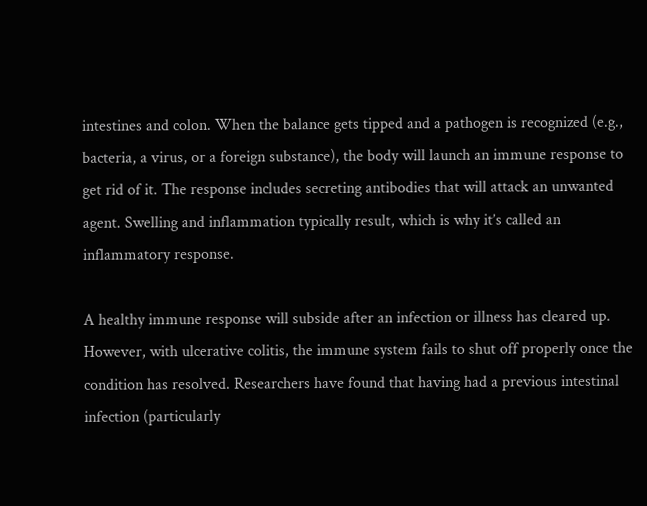intestines and colon. When the balance gets tipped and a pathogen is recognized (e.g., bacteria, a virus, or a foreign substance), the body will launch an immune response to get rid of it. The response includes secreting antibodies that will attack an unwanted agent. Swelling and inflammation typically result, which is why it’s called an inflammatory response.

A healthy immune response will subside after an infection or illness has cleared up. However, with ulcerative colitis, the immune system fails to shut off properly once the condition has resolved. Researchers have found that having had a previous intestinal infection (particularly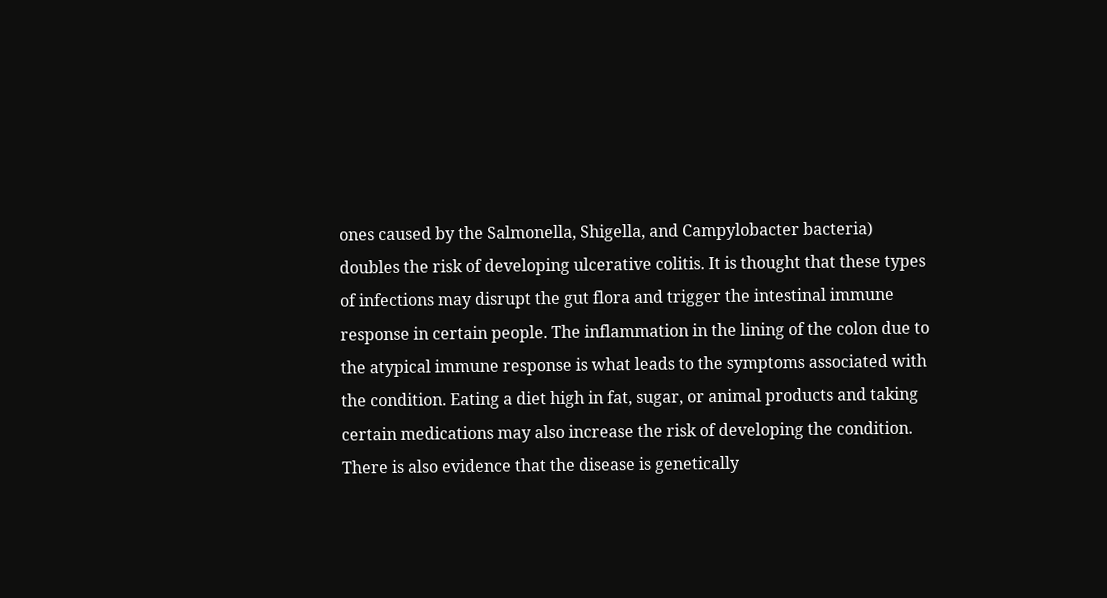ones caused by the Salmonella, Shigella, and Campylobacter bacteria) doubles the risk of developing ulcerative colitis. It is thought that these types of infections may disrupt the gut flora and trigger the intestinal immune response in certain people. The inflammation in the lining of the colon due to the atypical immune response is what leads to the symptoms associated with the condition. Eating a diet high in fat, sugar, or animal products and taking certain medications may also increase the risk of developing the condition. There is also evidence that the disease is genetically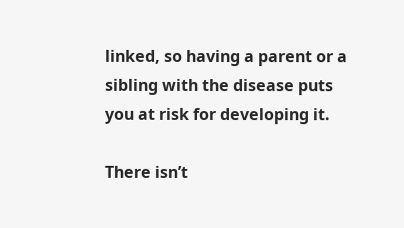linked, so having a parent or a sibling with the disease puts you at risk for developing it.

There isn’t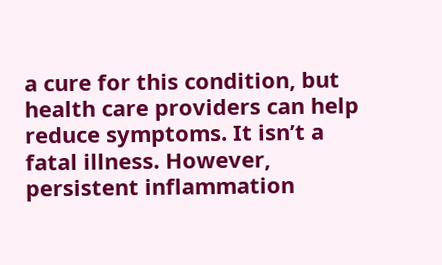a cure for this condition, but health care providers can help reduce symptoms. It isn’t a fatal illness. However, persistent inflammation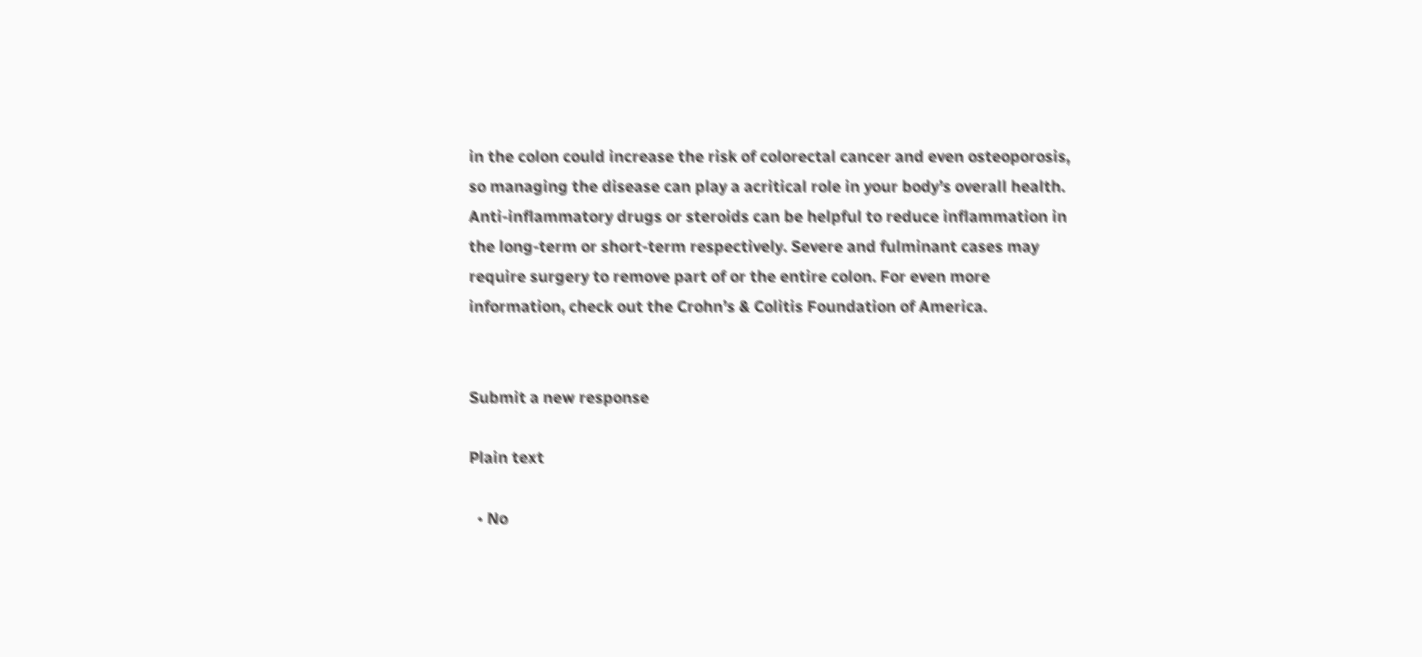in the colon could increase the risk of colorectal cancer and even osteoporosis, so managing the disease can play a acritical role in your body’s overall health. Anti-inflammatory drugs or steroids can be helpful to reduce inflammation in the long-term or short-term respectively. Severe and fulminant cases may require surgery to remove part of or the entire colon. For even more information, check out the Crohn’s & Colitis Foundation of America.


Submit a new response

Plain text

  • No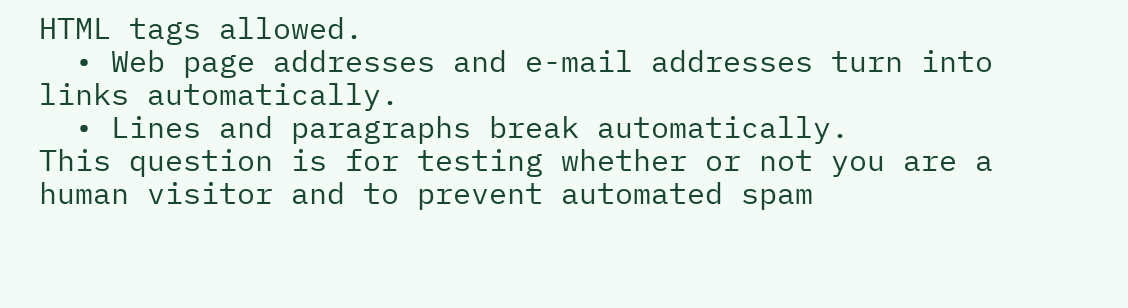HTML tags allowed.
  • Web page addresses and e-mail addresses turn into links automatically.
  • Lines and paragraphs break automatically.
This question is for testing whether or not you are a human visitor and to prevent automated spam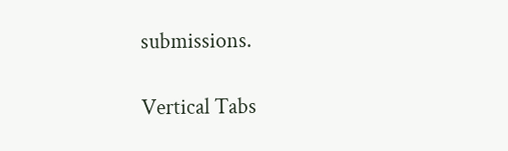submissions.

Vertical Tabs